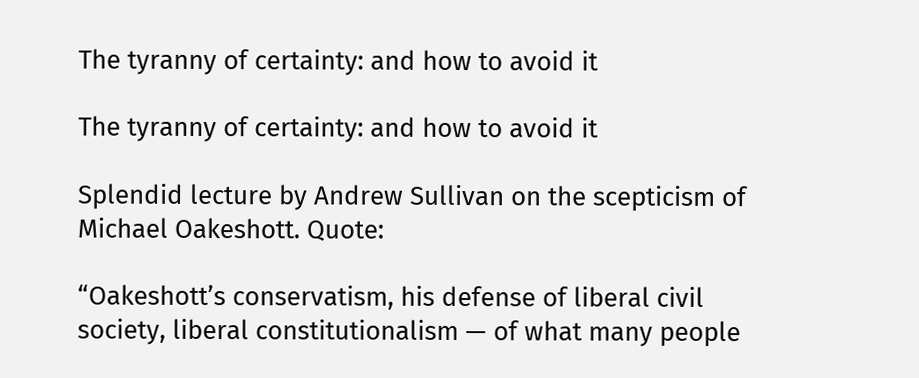The tyranny of certainty: and how to avoid it

The tyranny of certainty: and how to avoid it

Splendid lecture by Andrew Sullivan on the scepticism of Michael Oakeshott. Quote:

“Oakeshott’s conservatism, his defense of liberal civil society, liberal constitutionalism — of what many people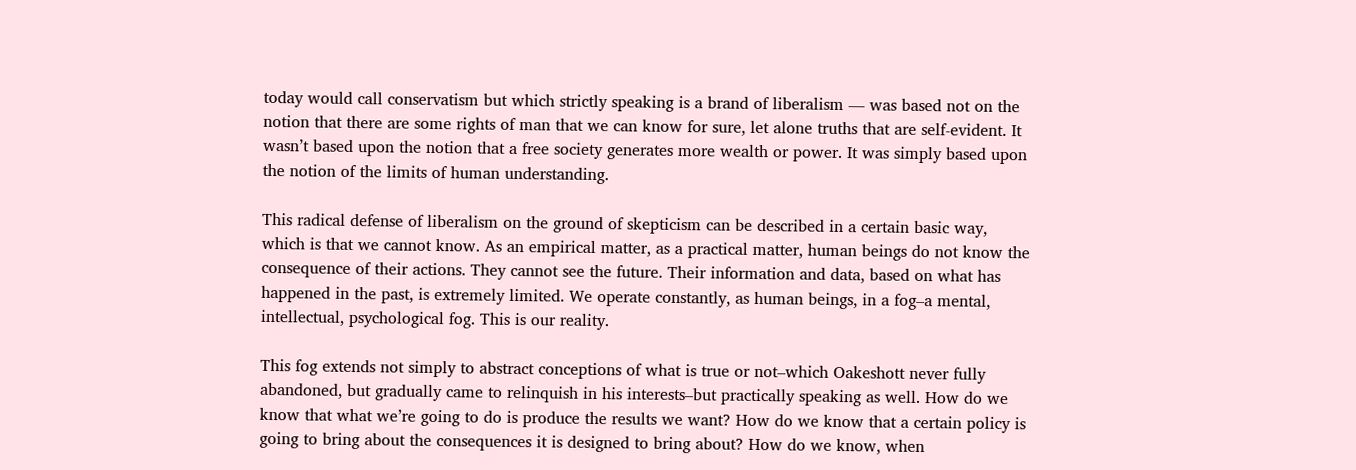today would call conservatism but which strictly speaking is a brand of liberalism — was based not on the notion that there are some rights of man that we can know for sure, let alone truths that are self-evident. It wasn’t based upon the notion that a free society generates more wealth or power. It was simply based upon the notion of the limits of human understanding.

This radical defense of liberalism on the ground of skepticism can be described in a certain basic way, which is that we cannot know. As an empirical matter, as a practical matter, human beings do not know the consequence of their actions. They cannot see the future. Their information and data, based on what has happened in the past, is extremely limited. We operate constantly, as human beings, in a fog–a mental, intellectual, psychological fog. This is our reality.

This fog extends not simply to abstract conceptions of what is true or not–which Oakeshott never fully abandoned, but gradually came to relinquish in his interests–but practically speaking as well. How do we know that what we’re going to do is produce the results we want? How do we know that a certain policy is going to bring about the consequences it is designed to bring about? How do we know, when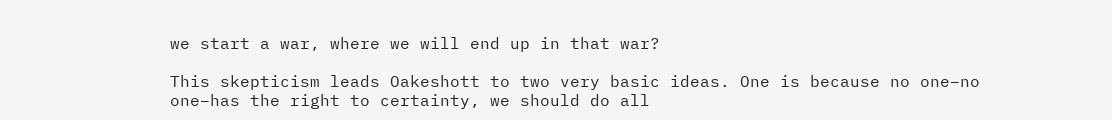we start a war, where we will end up in that war?

This skepticism leads Oakeshott to two very basic ideas. One is because no one–no one–has the right to certainty, we should do all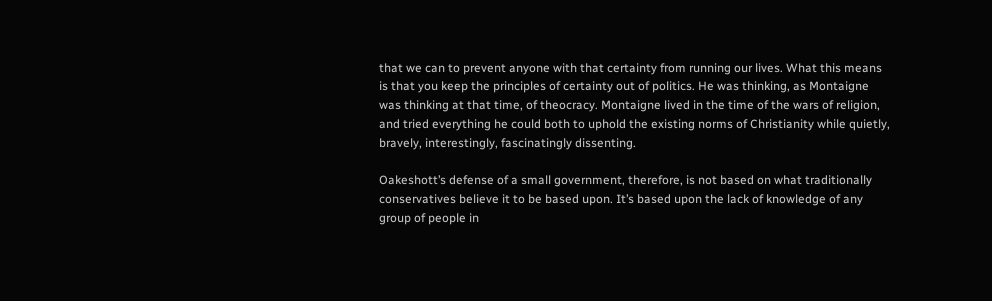that we can to prevent anyone with that certainty from running our lives. What this means is that you keep the principles of certainty out of politics. He was thinking, as Montaigne was thinking at that time, of theocracy. Montaigne lived in the time of the wars of religion, and tried everything he could both to uphold the existing norms of Christianity while quietly, bravely, interestingly, fascinatingly dissenting.

Oakeshott’s defense of a small government, therefore, is not based on what traditionally conservatives believe it to be based upon. It’s based upon the lack of knowledge of any group of people in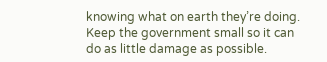knowing what on earth they’re doing. Keep the government small so it can do as little damage as possible.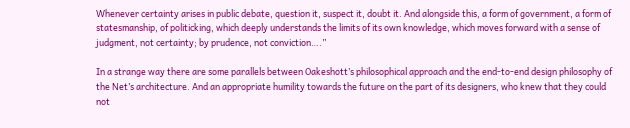Whenever certainty arises in public debate, question it, suspect it, doubt it. And alongside this, a form of government, a form of statesmanship, of politicking, which deeply understands the limits of its own knowledge, which moves forward with a sense of judgment, not certainty; by prudence, not conviction….”

In a strange way there are some parallels between Oakeshott’s philosophical approach and the end-to-end design philosophy of the Net’s architecture. And an appropriate humility towards the future on the part of its designers, who knew that they could not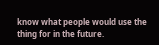know what people would use the thing for in the future.